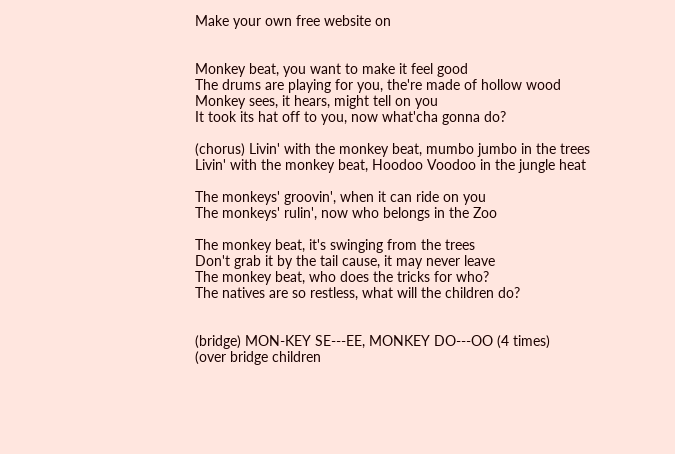Make your own free website on


Monkey beat, you want to make it feel good
The drums are playing for you, the're made of hollow wood
Monkey sees, it hears, might tell on you
It took its hat off to you, now what'cha gonna do?

(chorus) Livin' with the monkey beat, mumbo jumbo in the trees
Livin' with the monkey beat, Hoodoo Voodoo in the jungle heat

The monkeys' groovin', when it can ride on you
The monkeys' rulin', now who belongs in the Zoo

The monkey beat, it's swinging from the trees
Don't grab it by the tail cause, it may never leave
The monkey beat, who does the tricks for who?
The natives are so restless, what will the children do?


(bridge) MON-KEY SE---EE, MONKEY DO---OO (4 times)
(over bridge children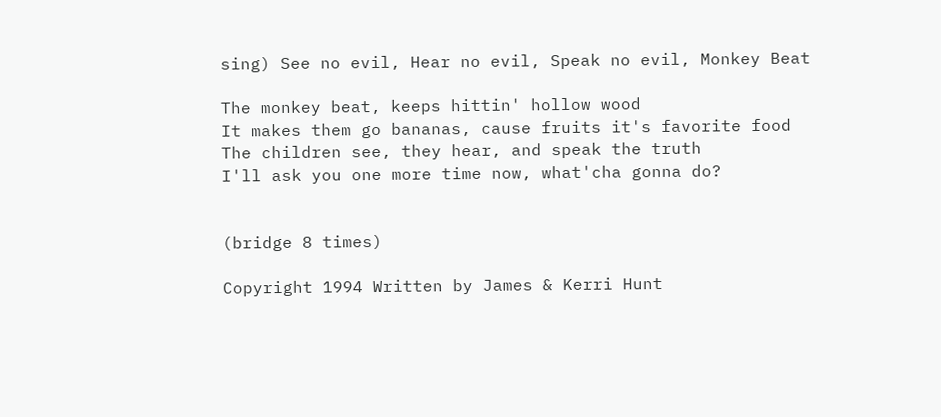sing) See no evil, Hear no evil, Speak no evil, Monkey Beat

The monkey beat, keeps hittin' hollow wood
It makes them go bananas, cause fruits it's favorite food
The children see, they hear, and speak the truth
I'll ask you one more time now, what'cha gonna do?


(bridge 8 times)

Copyright 1994 Written by James & Kerri Hunt